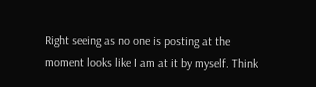Right seeing as no one is posting at the moment looks like I am at it by myself. Think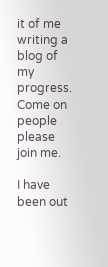it of me writing a blog of my progress.
Come on people please join me.

I have been out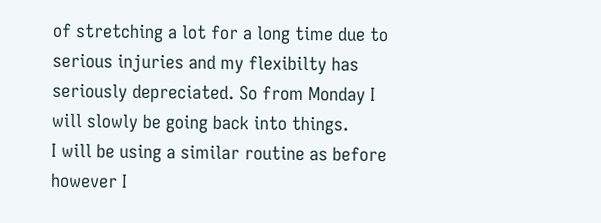of stretching a lot for a long time due to serious injuries and my flexibilty has seriously depreciated. So from Monday I will slowly be going back into things.
I will be using a similar routine as before however I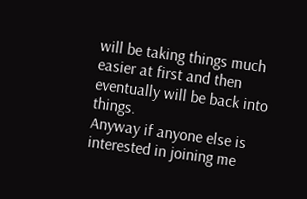will be taking things much easier at first and then eventually will be back into things.
Anyway if anyone else is interested in joining me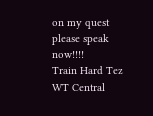on my quest please speak now!!!!
Train Hard Tez WT Central